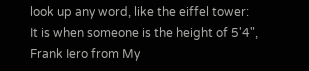look up any word, like the eiffel tower:
It is when someone is the height of 5'4", Frank Iero from My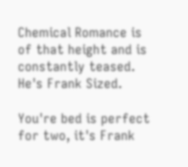Chemical Romance is of that height and is constantly teased.
He's Frank Sized.

You're bed is perfect for two, it's Frank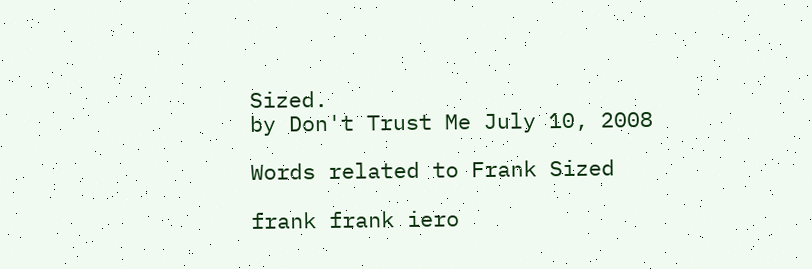Sized.
by Don't Trust Me July 10, 2008

Words related to Frank Sized

frank frank iero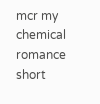mcr my chemical romance short